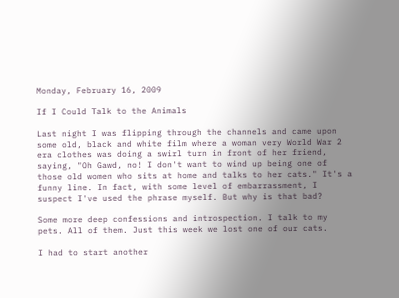Monday, February 16, 2009

If I Could Talk to the Animals

Last night I was flipping through the channels and came upon some old, black and white film where a woman very World War 2 era clothes was doing a swirl turn in front of her friend, saying, "Oh Gawd, no! I don't want to wind up being one of those old women who sits at home and talks to her cats." It's a funny line. In fact, with some level of embarrassment, I suspect I've used the phrase myself. But why is that bad?

Some more deep confessions and introspection. I talk to my pets. All of them. Just this week we lost one of our cats.

I had to start another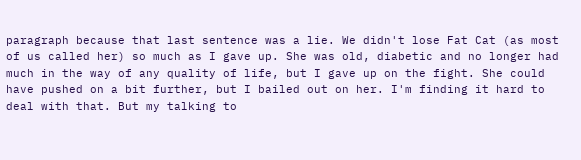paragraph because that last sentence was a lie. We didn't lose Fat Cat (as most of us called her) so much as I gave up. She was old, diabetic and no longer had much in the way of any quality of life, but I gave up on the fight. She could have pushed on a bit further, but I bailed out on her. I'm finding it hard to deal with that. But my talking to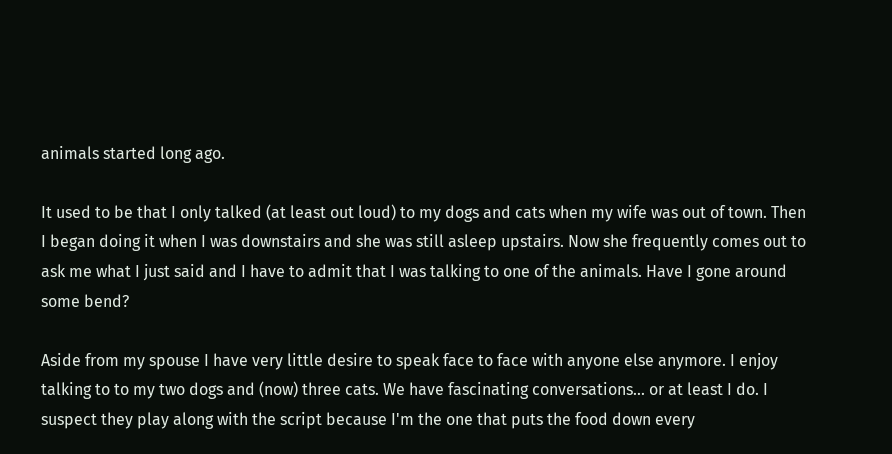animals started long ago.

It used to be that I only talked (at least out loud) to my dogs and cats when my wife was out of town. Then I began doing it when I was downstairs and she was still asleep upstairs. Now she frequently comes out to ask me what I just said and I have to admit that I was talking to one of the animals. Have I gone around some bend?

Aside from my spouse I have very little desire to speak face to face with anyone else anymore. I enjoy talking to to my two dogs and (now) three cats. We have fascinating conversations... or at least I do. I suspect they play along with the script because I'm the one that puts the food down every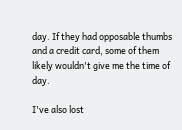day. If they had opposable thumbs and a credit card, some of them likely wouldn't give me the time of day.

I've also lost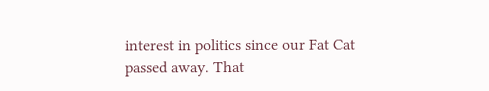interest in politics since our Fat Cat passed away. That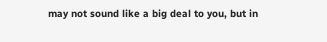may not sound like a big deal to you, but in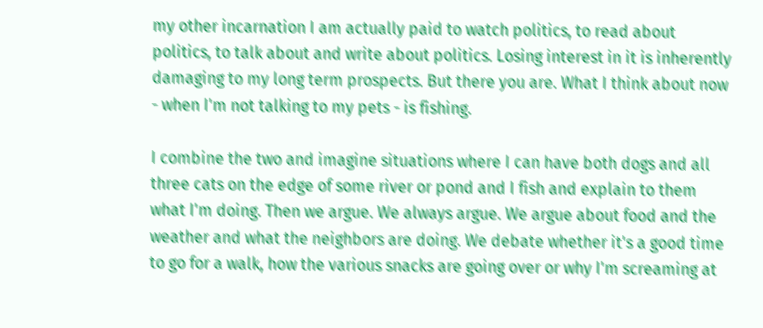my other incarnation I am actually paid to watch politics, to read about politics, to talk about and write about politics. Losing interest in it is inherently damaging to my long term prospects. But there you are. What I think about now - when I'm not talking to my pets - is fishing.

I combine the two and imagine situations where I can have both dogs and all three cats on the edge of some river or pond and I fish and explain to them what I'm doing. Then we argue. We always argue. We argue about food and the weather and what the neighbors are doing. We debate whether it's a good time to go for a walk, how the various snacks are going over or why I'm screaming at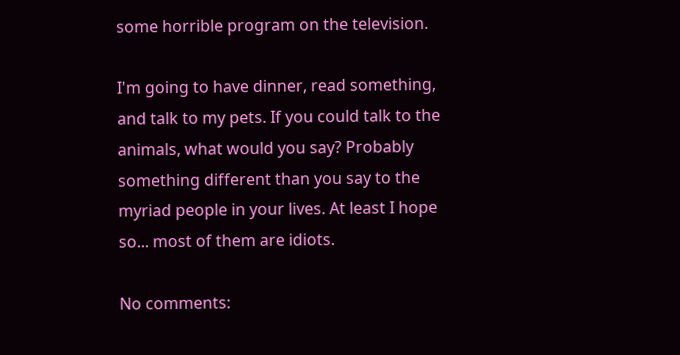some horrible program on the television.

I'm going to have dinner, read something, and talk to my pets. If you could talk to the animals, what would you say? Probably something different than you say to the myriad people in your lives. At least I hope so... most of them are idiots.

No comments: